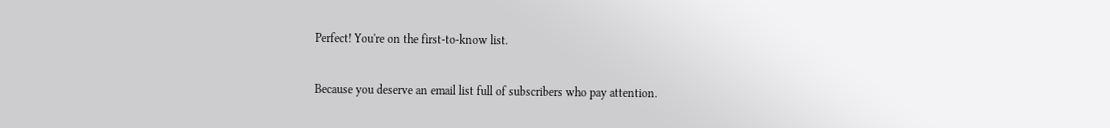Perfect! You're on the first-to-know list.

Because you deserve an email list full of subscribers who pay attention.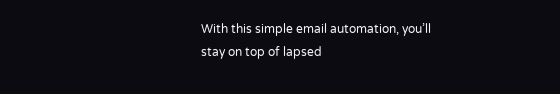With this simple email automation, you’ll stay on top of lapsed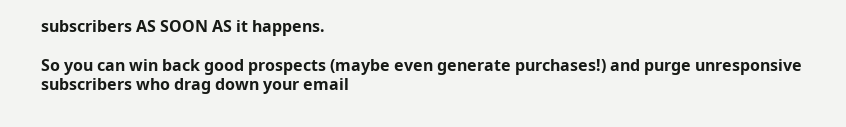subscribers AS SOON AS it happens.

So you can win back good prospects (maybe even generate purchases!) and purge unresponsive subscribers who drag down your email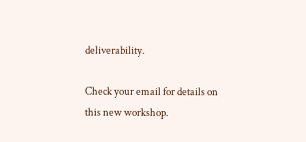deliverability.

Check your email for details on this new workshop.